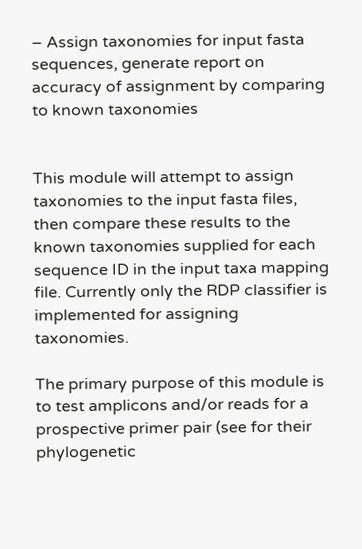– Assign taxonomies for input fasta sequences, generate report on accuracy of assignment by comparing to known taxonomies


This module will attempt to assign taxonomies to the input fasta files, then compare these results to the known taxonomies supplied for each sequence ID in the input taxa mapping file. Currently only the RDP classifier is implemented for assigning taxonomies.

The primary purpose of this module is to test amplicons and/or reads for a prospective primer pair (see for their phylogenetic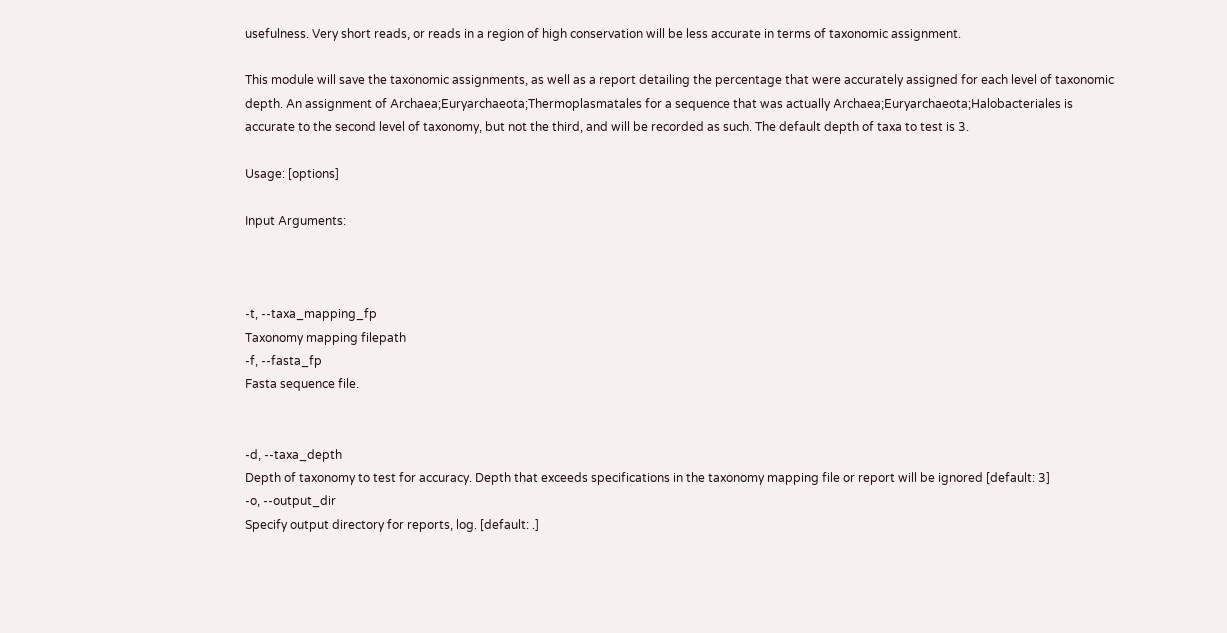usefulness. Very short reads, or reads in a region of high conservation will be less accurate in terms of taxonomic assignment.

This module will save the taxonomic assignments, as well as a report detailing the percentage that were accurately assigned for each level of taxonomic depth. An assignment of Archaea;Euryarchaeota;Thermoplasmatales for a sequence that was actually Archaea;Euryarchaeota;Halobacteriales is accurate to the second level of taxonomy, but not the third, and will be recorded as such. The default depth of taxa to test is 3.

Usage: [options]

Input Arguments:



-t, --taxa_mapping_fp
Taxonomy mapping filepath
-f, --fasta_fp
Fasta sequence file.


-d, --taxa_depth
Depth of taxonomy to test for accuracy. Depth that exceeds specifications in the taxonomy mapping file or report will be ignored [default: 3]
-o, --output_dir
Specify output directory for reports, log. [default: .]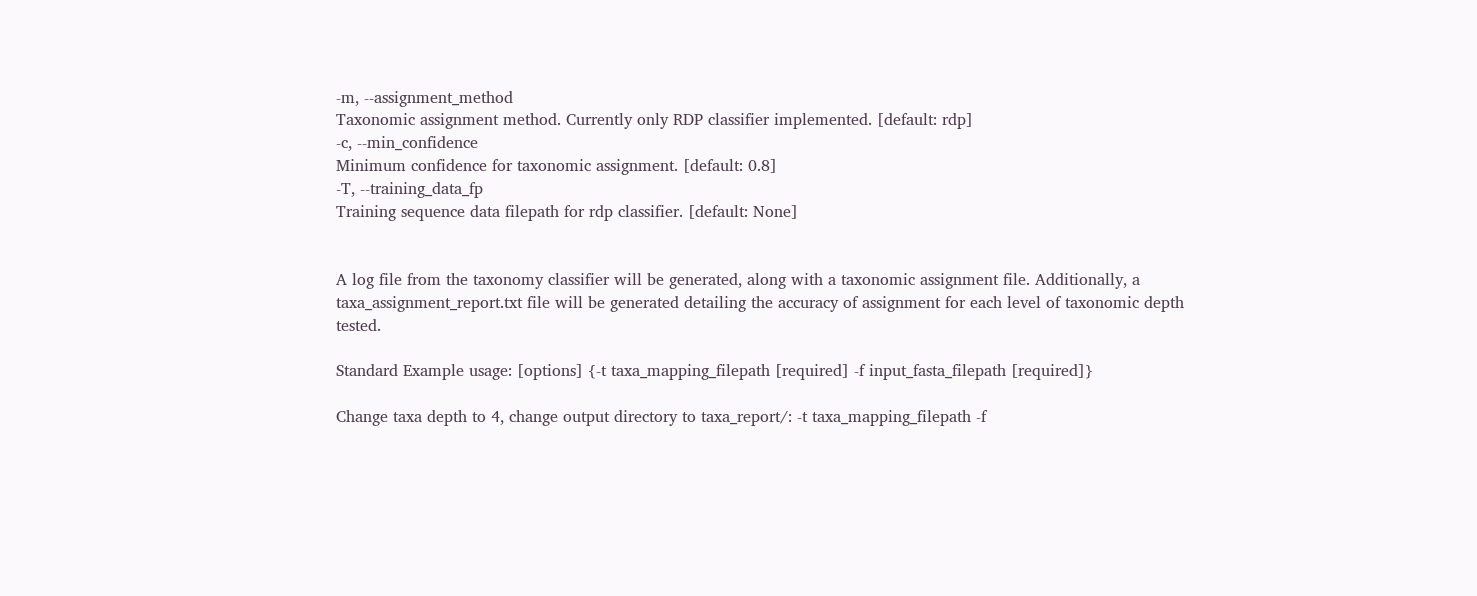-m, --assignment_method
Taxonomic assignment method. Currently only RDP classifier implemented. [default: rdp]
-c, --min_confidence
Minimum confidence for taxonomic assignment. [default: 0.8]
-T, --training_data_fp
Training sequence data filepath for rdp classifier. [default: None]


A log file from the taxonomy classifier will be generated, along with a taxonomic assignment file. Additionally, a taxa_assignment_report.txt file will be generated detailing the accuracy of assignment for each level of taxonomic depth tested.

Standard Example usage: [options] {-t taxa_mapping_filepath [required] -f input_fasta_filepath [required]}

Change taxa depth to 4, change output directory to taxa_report/: -t taxa_mapping_filepath -f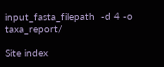input_fasta_filepath  -d 4 -o taxa_report/

Site index